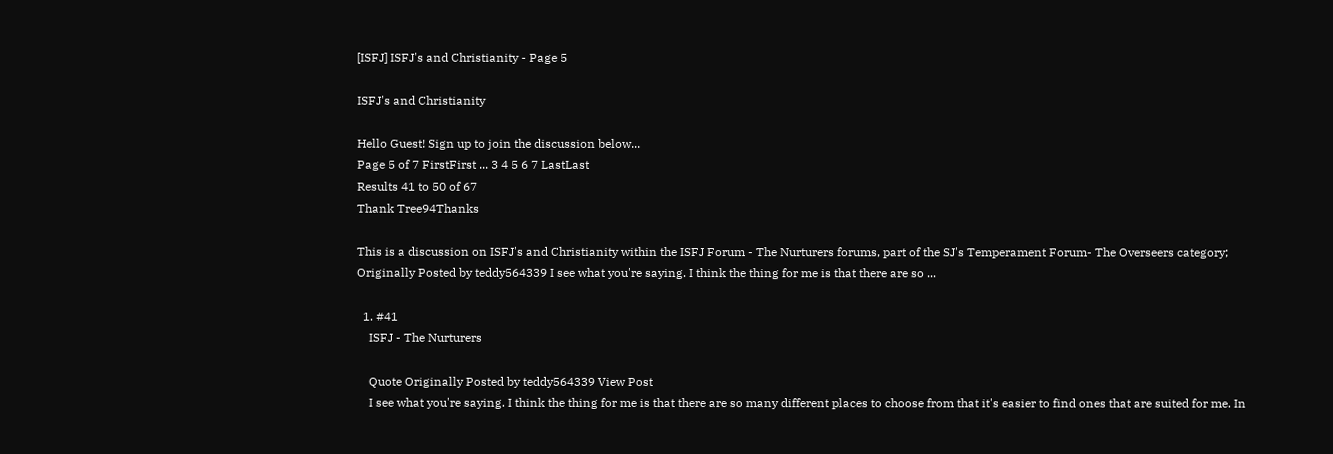[ISFJ] ISFJ's and Christianity - Page 5

ISFJ's and Christianity

Hello Guest! Sign up to join the discussion below...
Page 5 of 7 FirstFirst ... 3 4 5 6 7 LastLast
Results 41 to 50 of 67
Thank Tree94Thanks

This is a discussion on ISFJ's and Christianity within the ISFJ Forum - The Nurturers forums, part of the SJ's Temperament Forum- The Overseers category; Originally Posted by teddy564339 I see what you're saying. I think the thing for me is that there are so ...

  1. #41
    ISFJ - The Nurturers

    Quote Originally Posted by teddy564339 View Post
    I see what you're saying. I think the thing for me is that there are so many different places to choose from that it's easier to find ones that are suited for me. In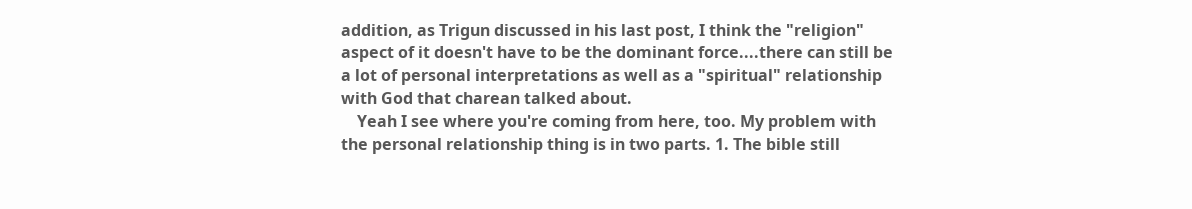addition, as Trigun discussed in his last post, I think the "religion" aspect of it doesn't have to be the dominant force....there can still be a lot of personal interpretations as well as a "spiritual" relationship with God that charean talked about.
    Yeah I see where you're coming from here, too. My problem with the personal relationship thing is in two parts. 1. The bible still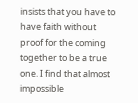insists that you have to have faith without proof for the coming together to be a true one. I find that almost impossible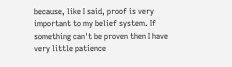because, like I said, proof is very important to my belief system. If something can't be proven then I have very little patience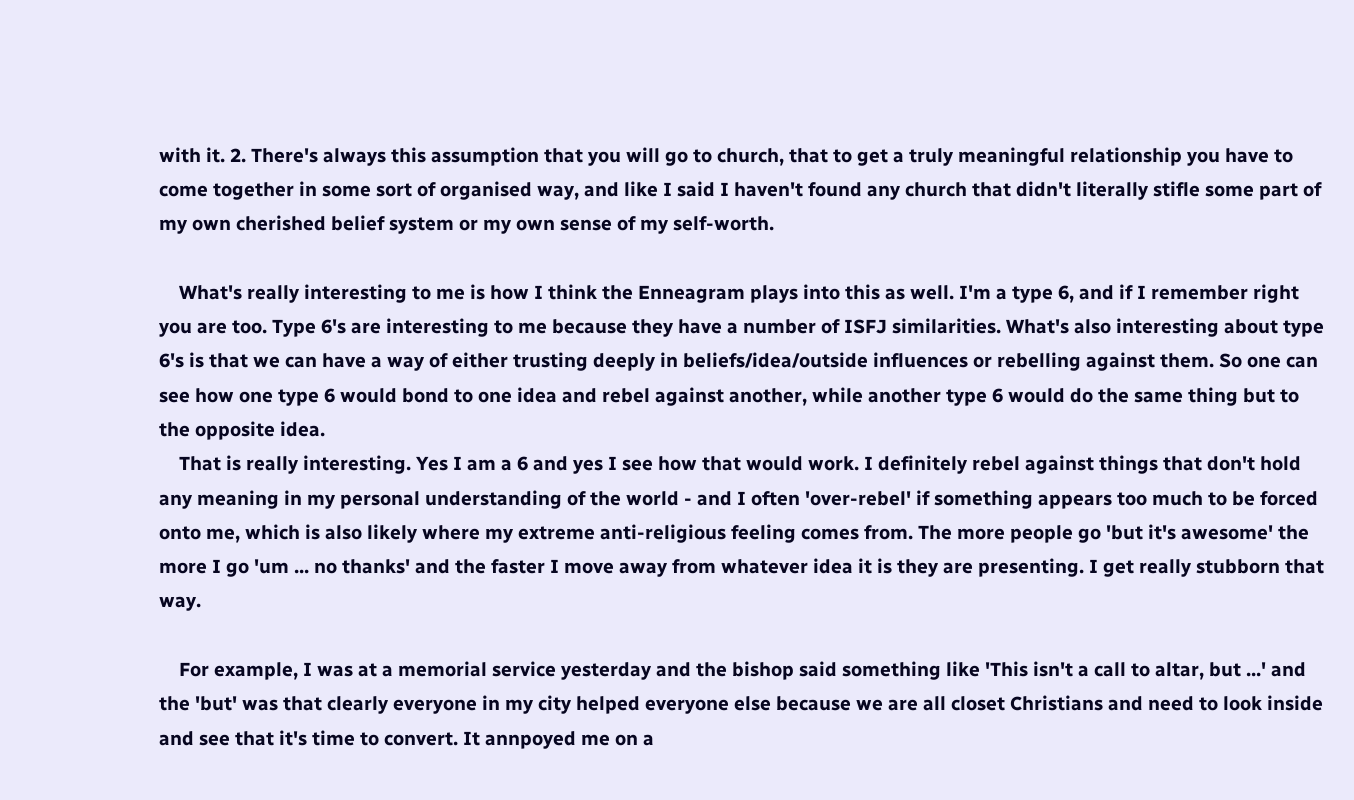with it. 2. There's always this assumption that you will go to church, that to get a truly meaningful relationship you have to come together in some sort of organised way, and like I said I haven't found any church that didn't literally stifle some part of my own cherished belief system or my own sense of my self-worth.

    What's really interesting to me is how I think the Enneagram plays into this as well. I'm a type 6, and if I remember right you are too. Type 6's are interesting to me because they have a number of ISFJ similarities. What's also interesting about type 6's is that we can have a way of either trusting deeply in beliefs/idea/outside influences or rebelling against them. So one can see how one type 6 would bond to one idea and rebel against another, while another type 6 would do the same thing but to the opposite idea.
    That is really interesting. Yes I am a 6 and yes I see how that would work. I definitely rebel against things that don't hold any meaning in my personal understanding of the world - and I often 'over-rebel' if something appears too much to be forced onto me, which is also likely where my extreme anti-religious feeling comes from. The more people go 'but it's awesome' the more I go 'um ... no thanks' and the faster I move away from whatever idea it is they are presenting. I get really stubborn that way.

    For example, I was at a memorial service yesterday and the bishop said something like 'This isn't a call to altar, but ...' and the 'but' was that clearly everyone in my city helped everyone else because we are all closet Christians and need to look inside and see that it's time to convert. It annpoyed me on a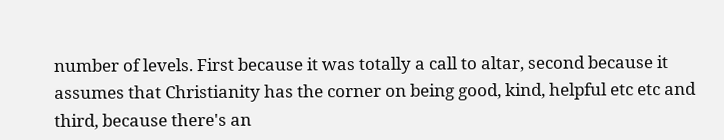number of levels. First because it was totally a call to altar, second because it assumes that Christianity has the corner on being good, kind, helpful etc etc and third, because there's an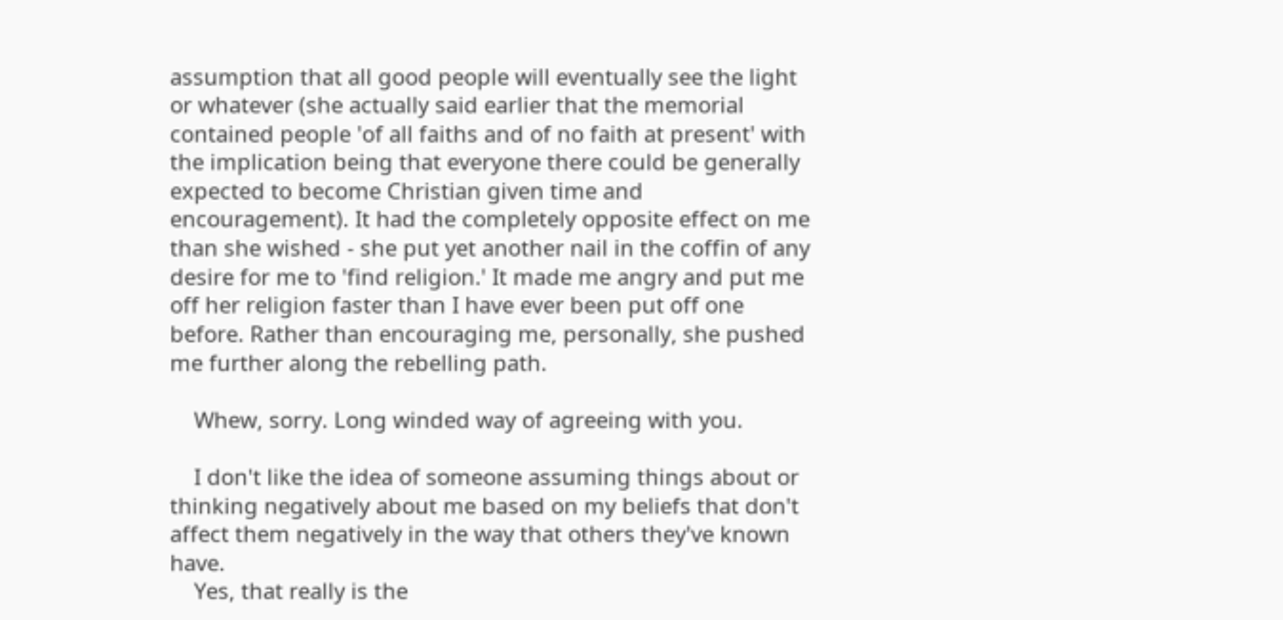assumption that all good people will eventually see the light or whatever (she actually said earlier that the memorial contained people 'of all faiths and of no faith at present' with the implication being that everyone there could be generally expected to become Christian given time and encouragement). It had the completely opposite effect on me than she wished - she put yet another nail in the coffin of any desire for me to 'find religion.' It made me angry and put me off her religion faster than I have ever been put off one before. Rather than encouraging me, personally, she pushed me further along the rebelling path.

    Whew, sorry. Long winded way of agreeing with you.

    I don't like the idea of someone assuming things about or thinking negatively about me based on my beliefs that don't affect them negatively in the way that others they've known have.
    Yes, that really is the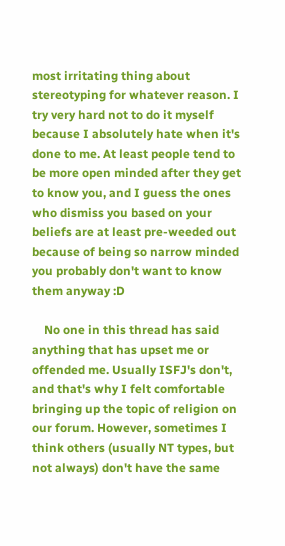most irritating thing about stereotyping for whatever reason. I try very hard not to do it myself because I absolutely hate when it's done to me. At least people tend to be more open minded after they get to know you, and I guess the ones who dismiss you based on your beliefs are at least pre-weeded out because of being so narrow minded you probably don't want to know them anyway :D

    No one in this thread has said anything that has upset me or offended me. Usually ISFJ's don't, and that's why I felt comfortable bringing up the topic of religion on our forum. However, sometimes I think others (usually NT types, but not always) don't have the same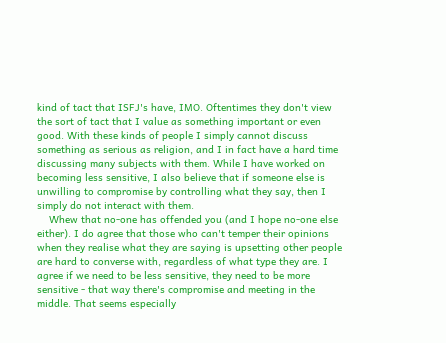kind of tact that ISFJ's have, IMO. Oftentimes they don't view the sort of tact that I value as something important or even good. With these kinds of people I simply cannot discuss something as serious as religion, and I in fact have a hard time discussing many subjects with them. While I have worked on becoming less sensitive, I also believe that if someone else is unwilling to compromise by controlling what they say, then I simply do not interact with them.
    Whew that no-one has offended you (and I hope no-one else either). I do agree that those who can't temper their opinions when they realise what they are saying is upsetting other people are hard to converse with, regardless of what type they are. I agree if we need to be less sensitive, they need to be more sensitive - that way there's compromise and meeting in the middle. That seems especially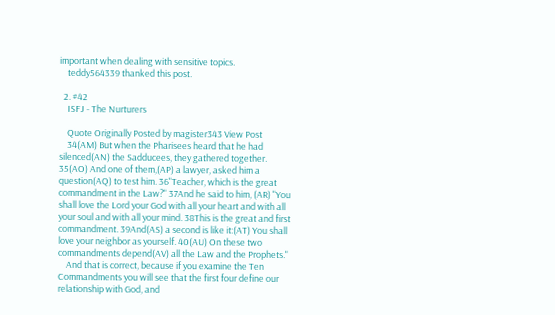important when dealing with sensitive topics.
    teddy564339 thanked this post.

  2. #42
    ISFJ - The Nurturers

    Quote Originally Posted by magister343 View Post
    34(AM) But when the Pharisees heard that he had silenced(AN) the Sadducees, they gathered together. 35(AO) And one of them,(AP) a lawyer, asked him a question(AQ) to test him. 36"Teacher, which is the great commandment in the Law?" 37And he said to him, (AR) "You shall love the Lord your God with all your heart and with all your soul and with all your mind. 38This is the great and first commandment. 39And(AS) a second is like it:(AT) You shall love your neighbor as yourself. 40(AU) On these two commandments depend(AV) all the Law and the Prophets."
    And that is correct, because if you examine the Ten Commandments you will see that the first four define our relationship with God, and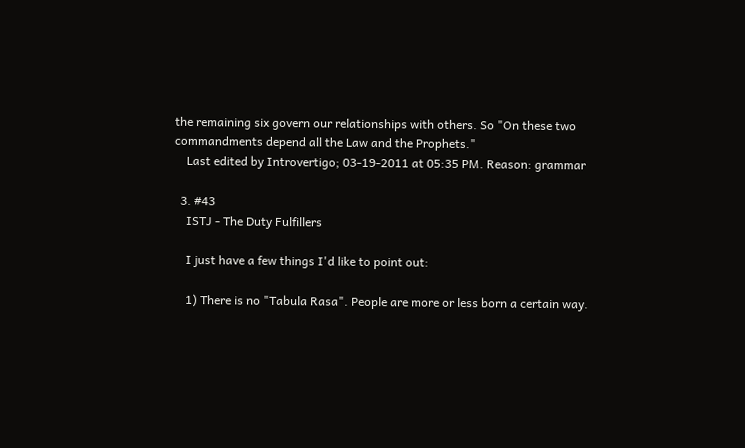the remaining six govern our relationships with others. So "On these two commandments depend all the Law and the Prophets."
    Last edited by Introvertigo; 03-19-2011 at 05:35 PM. Reason: grammar

  3. #43
    ISTJ - The Duty Fulfillers

    I just have a few things I'd like to point out:

    1) There is no "Tabula Rasa". People are more or less born a certain way.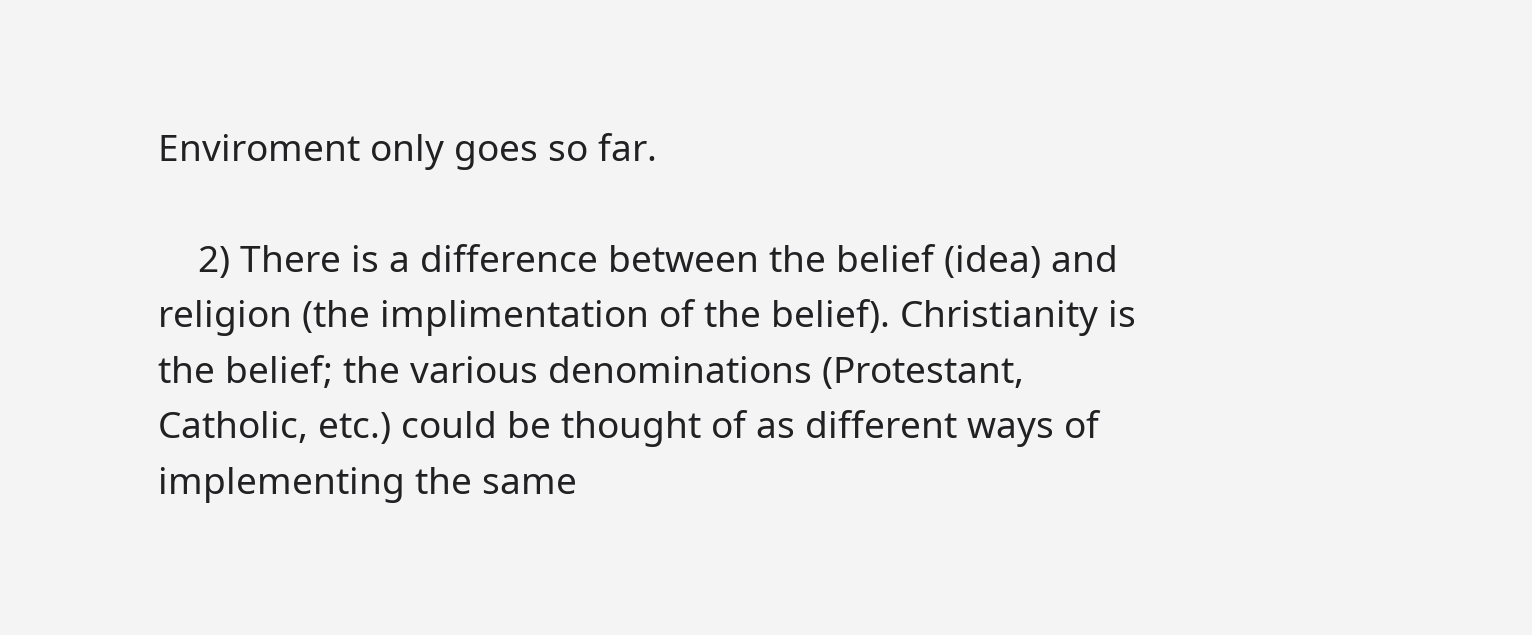Enviroment only goes so far.

    2) There is a difference between the belief (idea) and religion (the implimentation of the belief). Christianity is the belief; the various denominations (Protestant, Catholic, etc.) could be thought of as different ways of implementing the same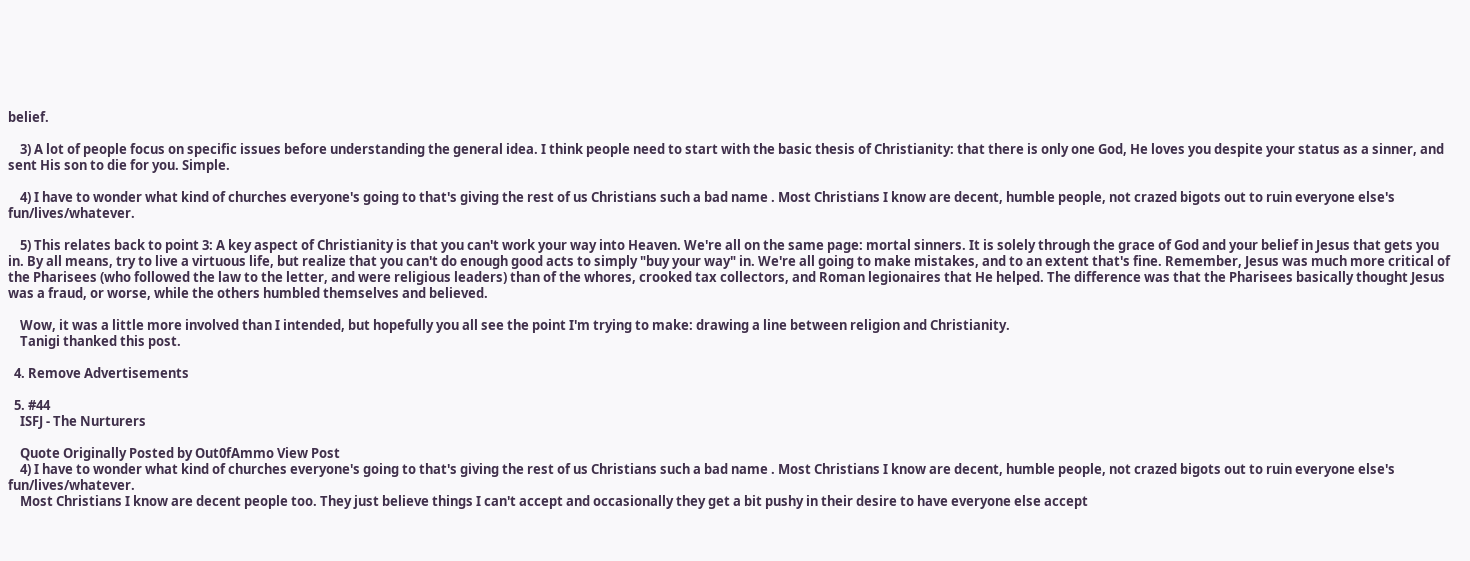belief.

    3) A lot of people focus on specific issues before understanding the general idea. I think people need to start with the basic thesis of Christianity: that there is only one God, He loves you despite your status as a sinner, and sent His son to die for you. Simple.

    4) I have to wonder what kind of churches everyone's going to that's giving the rest of us Christians such a bad name . Most Christians I know are decent, humble people, not crazed bigots out to ruin everyone else's fun/lives/whatever.

    5) This relates back to point 3: A key aspect of Christianity is that you can't work your way into Heaven. We're all on the same page: mortal sinners. It is solely through the grace of God and your belief in Jesus that gets you in. By all means, try to live a virtuous life, but realize that you can't do enough good acts to simply "buy your way" in. We're all going to make mistakes, and to an extent that's fine. Remember, Jesus was much more critical of the Pharisees (who followed the law to the letter, and were religious leaders) than of the whores, crooked tax collectors, and Roman legionaires that He helped. The difference was that the Pharisees basically thought Jesus was a fraud, or worse, while the others humbled themselves and believed.

    Wow, it was a little more involved than I intended, but hopefully you all see the point I'm trying to make: drawing a line between religion and Christianity.
    Tanigi thanked this post.

  4. Remove Advertisements

  5. #44
    ISFJ - The Nurturers

    Quote Originally Posted by Out0fAmmo View Post
    4) I have to wonder what kind of churches everyone's going to that's giving the rest of us Christians such a bad name . Most Christians I know are decent, humble people, not crazed bigots out to ruin everyone else's fun/lives/whatever.
    Most Christians I know are decent people too. They just believe things I can't accept and occasionally they get a bit pushy in their desire to have everyone else accept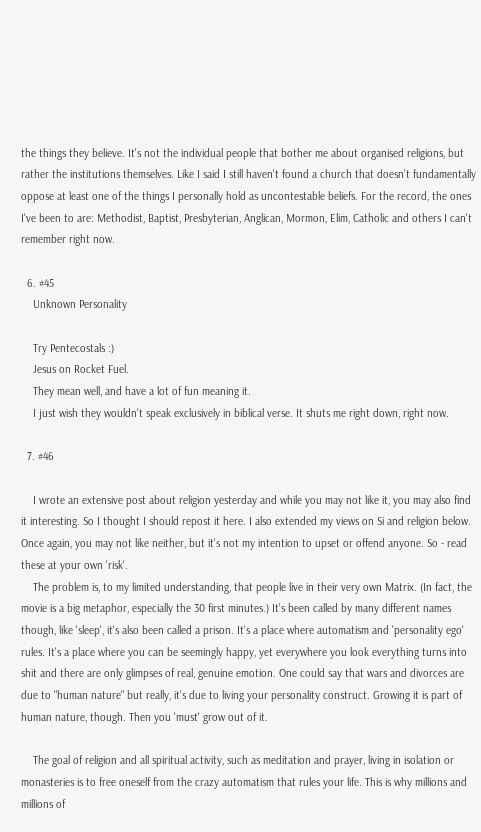the things they believe. It's not the individual people that bother me about organised religions, but rather the institutions themselves. Like I said I still haven't found a church that doesn't fundamentally oppose at least one of the things I personally hold as uncontestable beliefs. For the record, the ones I've been to are: Methodist, Baptist, Presbyterian, Anglican, Mormon, Elim, Catholic and others I can't remember right now.

  6. #45
    Unknown Personality

    Try Pentecostals :)
    Jesus on Rocket Fuel.
    They mean well, and have a lot of fun meaning it.
    I just wish they wouldn't speak exclusively in biblical verse. It shuts me right down, right now.

  7. #46

    I wrote an extensive post about religion yesterday and while you may not like it, you may also find it interesting. So I thought I should repost it here. I also extended my views on Si and religion below. Once again, you may not like neither, but it's not my intention to upset or offend anyone. So - read these at your own 'risk'.
    The problem is, to my limited understanding, that people live in their very own Matrix. (In fact, the movie is a big metaphor, especially the 30 first minutes.) It's been called by many different names though, like 'sleep', it's also been called a prison. It's a place where automatism and 'personality ego' rules. It's a place where you can be seemingly happy, yet everywhere you look everything turns into shit and there are only glimpses of real, genuine emotion. One could say that wars and divorces are due to "human nature" but really, it's due to living your personality construct. Growing it is part of human nature, though. Then you 'must' grow out of it.

    The goal of religion and all spiritual activity, such as meditation and prayer, living in isolation or monasteries is to free oneself from the crazy automatism that rules your life. This is why millions and millions of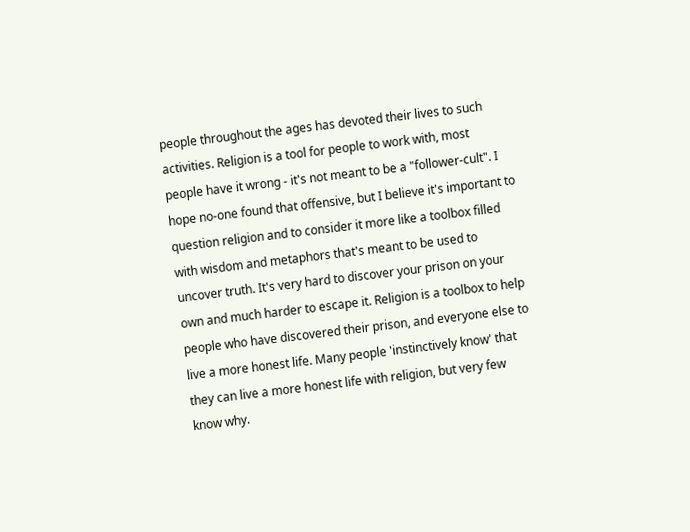people throughout the ages has devoted their lives to such activities. Religion is a tool for people to work with, most people have it wrong - it's not meant to be a "follower-cult". I hope no-one found that offensive, but I believe it's important to question religion and to consider it more like a toolbox filled with wisdom and metaphors that's meant to be used to uncover truth. It's very hard to discover your prison on your own and much harder to escape it. Religion is a toolbox to help people who have discovered their prison, and everyone else to live a more honest life. Many people 'instinctively know' that they can live a more honest life with religion, but very few know why.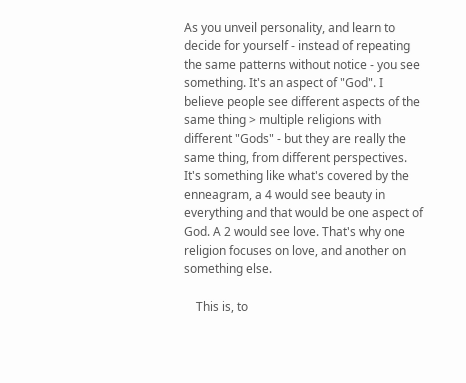As you unveil personality, and learn to decide for yourself - instead of repeating the same patterns without notice - you see something. It's an aspect of "God". I believe people see different aspects of the same thing > multiple religions with different "Gods" - but they are really the same thing, from different perspectives. It's something like what's covered by the enneagram, a 4 would see beauty in everything and that would be one aspect of God. A 2 would see love. That's why one religion focuses on love, and another on something else.

    This is, to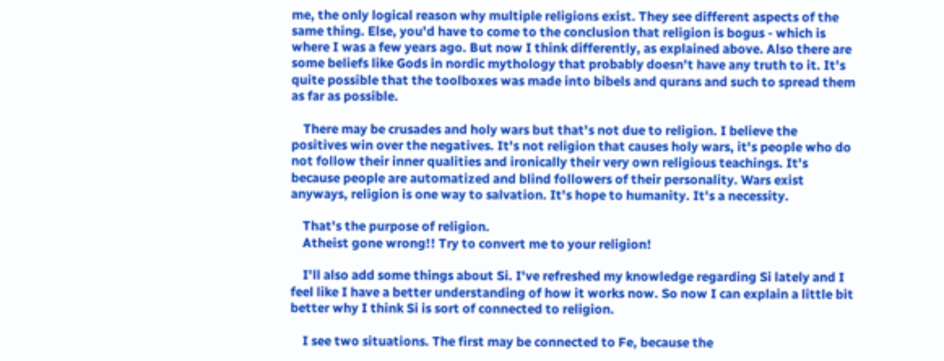me, the only logical reason why multiple religions exist. They see different aspects of the same thing. Else, you'd have to come to the conclusion that religion is bogus - which is where I was a few years ago. But now I think differently, as explained above. Also there are some beliefs like Gods in nordic mythology that probably doesn't have any truth to it. It's quite possible that the toolboxes was made into bibels and qurans and such to spread them as far as possible.

    There may be crusades and holy wars but that's not due to religion. I believe the positives win over the negatives. It's not religion that causes holy wars, it's people who do not follow their inner qualities and ironically their very own religious teachings. It's because people are automatized and blind followers of their personality. Wars exist anyways, religion is one way to salvation. It's hope to humanity. It's a necessity.

    That's the purpose of religion.
    Atheist gone wrong!! Try to convert me to your religion!

    I'll also add some things about Si. I've refreshed my knowledge regarding Si lately and I feel like I have a better understanding of how it works now. So now I can explain a little bit better why I think Si is sort of connected to religion.

    I see two situations. The first may be connected to Fe, because the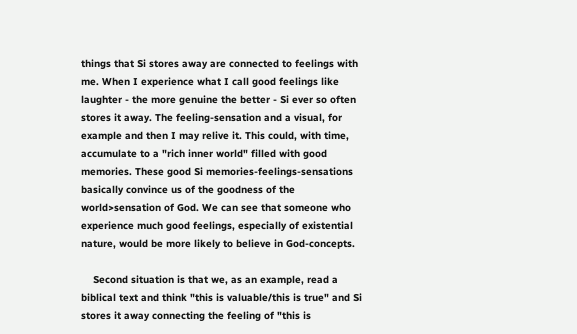things that Si stores away are connected to feelings with me. When I experience what I call good feelings like laughter - the more genuine the better - Si ever so often stores it away. The feeling-sensation and a visual, for example and then I may relive it. This could, with time, accumulate to a "rich inner world" filled with good memories. These good Si memories-feelings-sensations basically convince us of the goodness of the world>sensation of God. We can see that someone who experience much good feelings, especially of existential nature, would be more likely to believe in God-concepts.

    Second situation is that we, as an example, read a biblical text and think "this is valuable/this is true" and Si stores it away connecting the feeling of "this is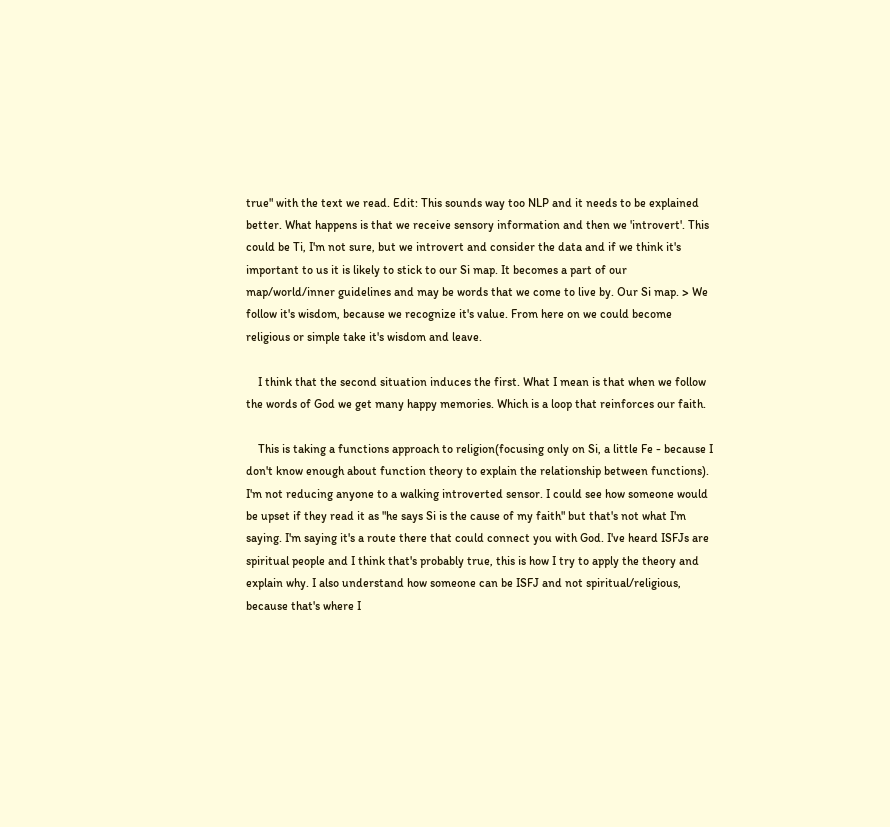true" with the text we read. Edit: This sounds way too NLP and it needs to be explained better. What happens is that we receive sensory information and then we 'introvert'. This could be Ti, I'm not sure, but we introvert and consider the data and if we think it's important to us it is likely to stick to our Si map. It becomes a part of our map/world/inner guidelines and may be words that we come to live by. Our Si map. > We follow it's wisdom, because we recognize it's value. From here on we could become religious or simple take it's wisdom and leave.

    I think that the second situation induces the first. What I mean is that when we follow the words of God we get many happy memories. Which is a loop that reinforces our faith.

    This is taking a functions approach to religion(focusing only on Si, a little Fe - because I don't know enough about function theory to explain the relationship between functions). I'm not reducing anyone to a walking introverted sensor. I could see how someone would be upset if they read it as "he says Si is the cause of my faith" but that's not what I'm saying. I'm saying it's a route there that could connect you with God. I've heard ISFJs are spiritual people and I think that's probably true, this is how I try to apply the theory and explain why. I also understand how someone can be ISFJ and not spiritual/religious, because that's where I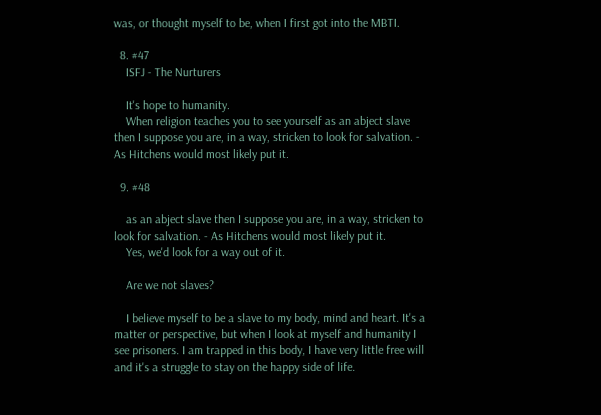was, or thought myself to be, when I first got into the MBTI.

  8. #47
    ISFJ - The Nurturers

    It's hope to humanity.
    When religion teaches you to see yourself as an abject slave then I suppose you are, in a way, stricken to look for salvation. - As Hitchens would most likely put it.

  9. #48

    as an abject slave then I suppose you are, in a way, stricken to look for salvation. - As Hitchens would most likely put it.
    Yes, we'd look for a way out of it.

    Are we not slaves?

    I believe myself to be a slave to my body, mind and heart. It's a matter or perspective, but when I look at myself and humanity I see prisoners. I am trapped in this body, I have very little free will and it's a struggle to stay on the happy side of life.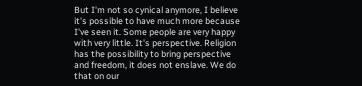But I'm not so cynical anymore, I believe it's possible to have much more because I've seen it. Some people are very happy with very little. It's perspective. Religion has the possibility to bring perspective and freedom, it does not enslave. We do that on our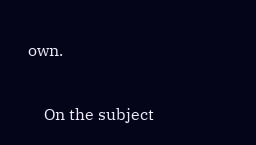own.

    On the subject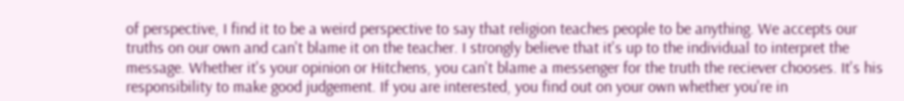of perspective, I find it to be a weird perspective to say that religion teaches people to be anything. We accepts our truths on our own and can't blame it on the teacher. I strongly believe that it's up to the individual to interpret the message. Whether it's your opinion or Hitchens, you can't blame a messenger for the truth the reciever chooses. It's his responsibility to make good judgement. If you are interested, you find out on your own whether you're in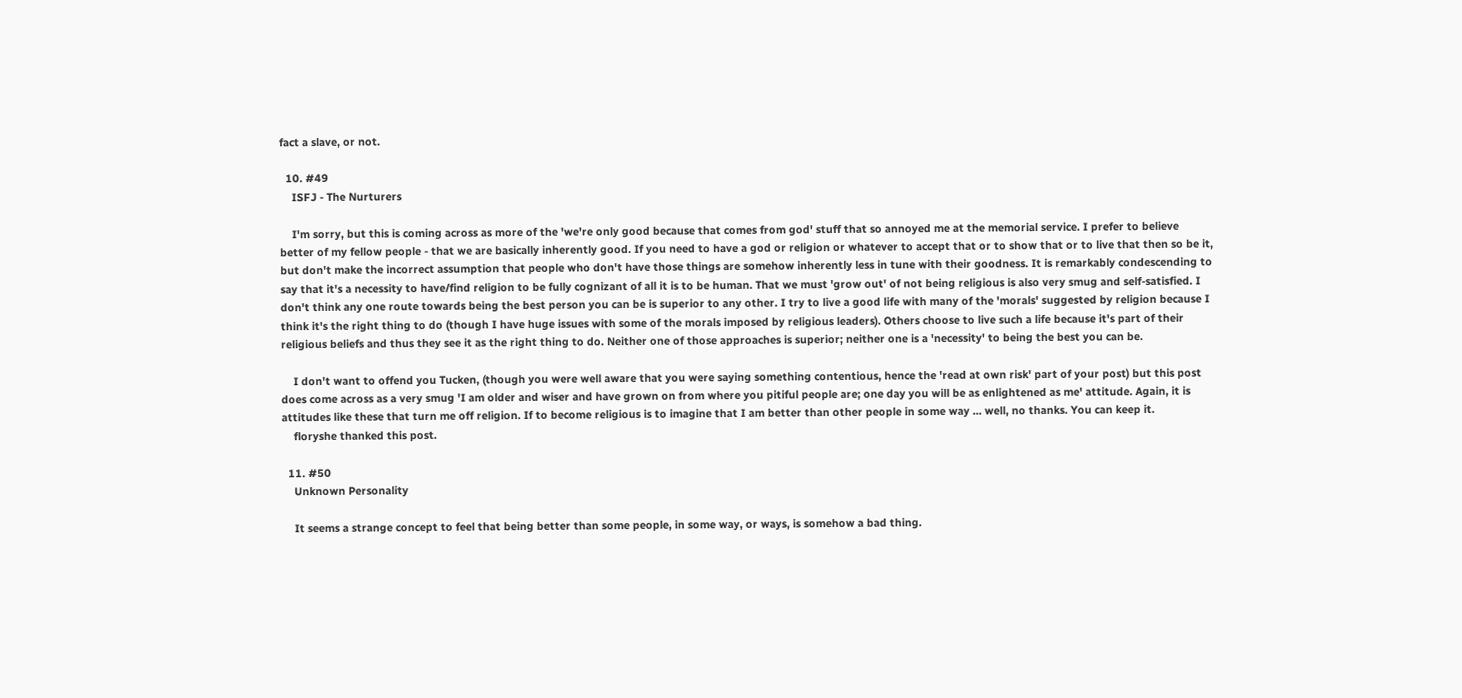fact a slave, or not.

  10. #49
    ISFJ - The Nurturers

    I'm sorry, but this is coming across as more of the 'we're only good because that comes from god' stuff that so annoyed me at the memorial service. I prefer to believe better of my fellow people - that we are basically inherently good. If you need to have a god or religion or whatever to accept that or to show that or to live that then so be it, but don't make the incorrect assumption that people who don't have those things are somehow inherently less in tune with their goodness. It is remarkably condescending to say that it's a necessity to have/find religion to be fully cognizant of all it is to be human. That we must 'grow out' of not being religious is also very smug and self-satisfied. I don't think any one route towards being the best person you can be is superior to any other. I try to live a good life with many of the 'morals' suggested by religion because I think it's the right thing to do (though I have huge issues with some of the morals imposed by religious leaders). Others choose to live such a life because it's part of their religious beliefs and thus they see it as the right thing to do. Neither one of those approaches is superior; neither one is a 'necessity' to being the best you can be.

    I don't want to offend you Tucken, (though you were well aware that you were saying something contentious, hence the 'read at own risk' part of your post) but this post does come across as a very smug 'I am older and wiser and have grown on from where you pitiful people are; one day you will be as enlightened as me' attitude. Again, it is attitudes like these that turn me off religion. If to become religious is to imagine that I am better than other people in some way ... well, no thanks. You can keep it.
    floryshe thanked this post.

  11. #50
    Unknown Personality

    It seems a strange concept to feel that being better than some people, in some way, or ways, is somehow a bad thing.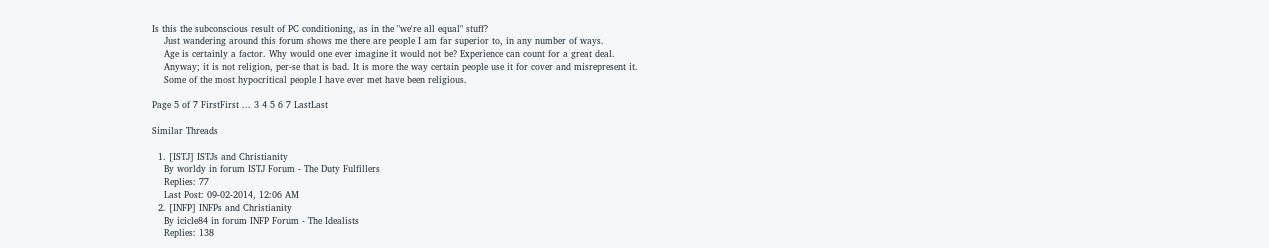Is this the subconscious result of PC conditioning, as in the "we're all equal" stuff?
    Just wandering around this forum shows me there are people I am far superior to, in any number of ways.
    Age is certainly a factor. Why would one ever imagine it would not be? Experience can count for a great deal.
    Anyway; it is not religion, per-se that is bad. It is more the way certain people use it for cover and misrepresent it.
    Some of the most hypocritical people I have ever met have been religious.

Page 5 of 7 FirstFirst ... 3 4 5 6 7 LastLast

Similar Threads

  1. [ISTJ] ISTJs and Christianity
    By worldy in forum ISTJ Forum - The Duty Fulfillers
    Replies: 77
    Last Post: 09-02-2014, 12:06 AM
  2. [INFP] INFPs and Christianity
    By icicle84 in forum INFP Forum - The Idealists
    Replies: 138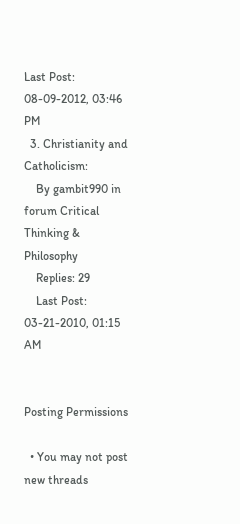Last Post: 08-09-2012, 03:46 PM
  3. Christianity and Catholicism:
    By gambit990 in forum Critical Thinking & Philosophy
    Replies: 29
    Last Post: 03-21-2010, 01:15 AM


Posting Permissions

  • You may not post new threads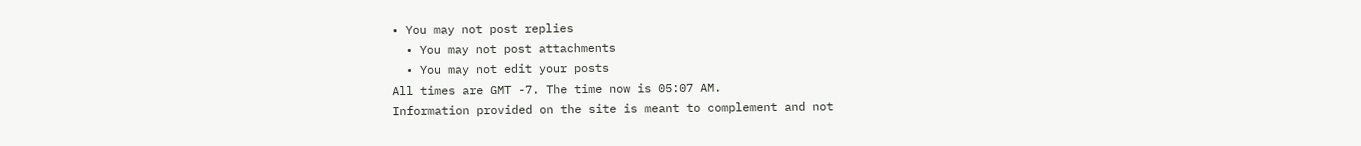• You may not post replies
  • You may not post attachments
  • You may not edit your posts
All times are GMT -7. The time now is 05:07 AM.
Information provided on the site is meant to complement and not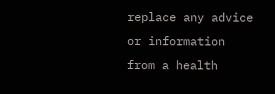replace any advice or information from a health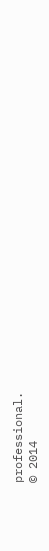professional.
© 2014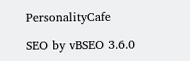PersonalityCafe

SEO by vBSEO 3.6.0